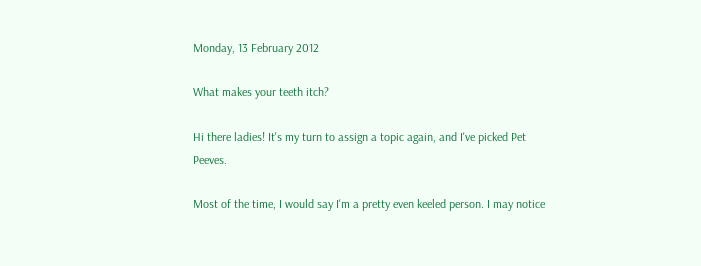Monday, 13 February 2012

What makes your teeth itch?

Hi there ladies! It's my turn to assign a topic again, and I've picked Pet Peeves.

Most of the time, I would say I'm a pretty even keeled person. I may notice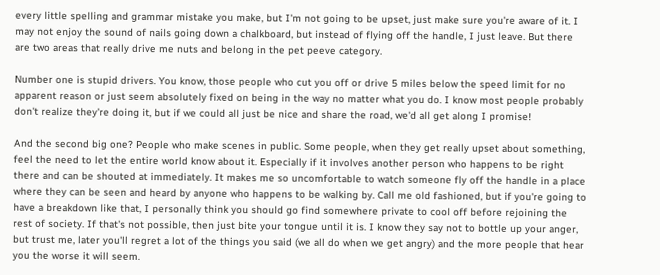every little spelling and grammar mistake you make, but I'm not going to be upset, just make sure you're aware of it. I may not enjoy the sound of nails going down a chalkboard, but instead of flying off the handle, I just leave. But there are two areas that really drive me nuts and belong in the pet peeve category.

Number one is stupid drivers. You know, those people who cut you off or drive 5 miles below the speed limit for no apparent reason or just seem absolutely fixed on being in the way no matter what you do. I know most people probably don't realize they're doing it, but if we could all just be nice and share the road, we'd all get along I promise!

And the second big one? People who make scenes in public. Some people, when they get really upset about something, feel the need to let the entire world know about it. Especially if it involves another person who happens to be right there and can be shouted at immediately. It makes me so uncomfortable to watch someone fly off the handle in a place where they can be seen and heard by anyone who happens to be walking by. Call me old fashioned, but if you're going to have a breakdown like that, I personally think you should go find somewhere private to cool off before rejoining the rest of society. If that's not possible, then just bite your tongue until it is. I know they say not to bottle up your anger, but trust me, later you'll regret a lot of the things you said (we all do when we get angry) and the more people that hear you the worse it will seem.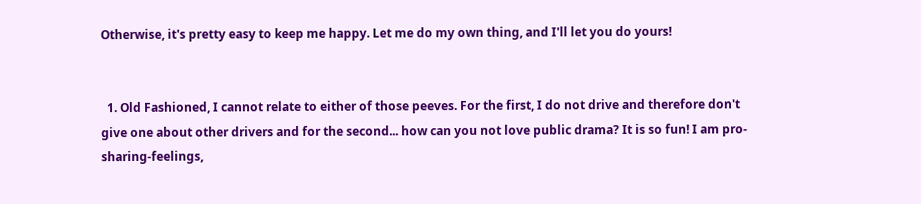Otherwise, it's pretty easy to keep me happy. Let me do my own thing, and I'll let you do yours!


  1. Old Fashioned, I cannot relate to either of those peeves. For the first, I do not drive and therefore don't give one about other drivers and for the second... how can you not love public drama? It is so fun! I am pro-sharing-feelings,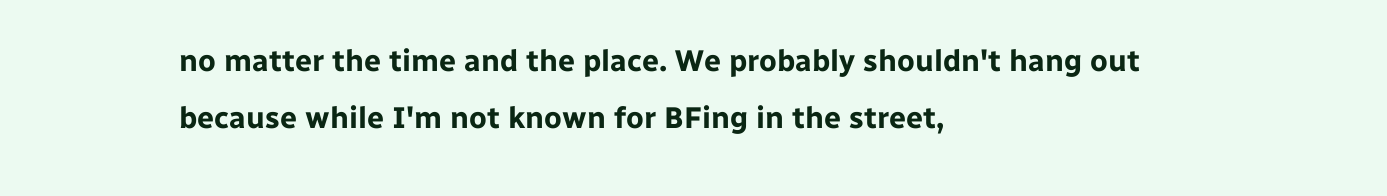no matter the time and the place. We probably shouldn't hang out because while I'm not known for BFing in the street,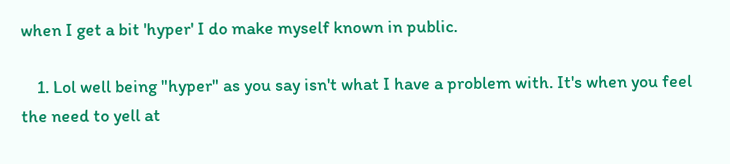when I get a bit 'hyper' I do make myself known in public.

    1. Lol well being "hyper" as you say isn't what I have a problem with. It's when you feel the need to yell at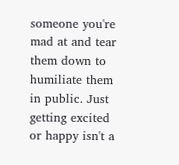someone you're mad at and tear them down to humiliate them in public. Just getting excited or happy isn't a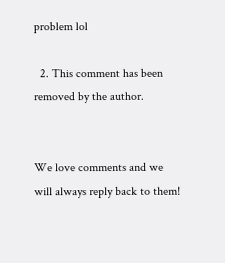problem lol

  2. This comment has been removed by the author.


We love comments and we will always reply back to them!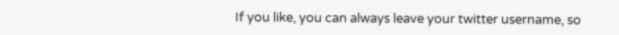If you like, you can always leave your twitter username, so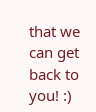that we can get back to you! :)